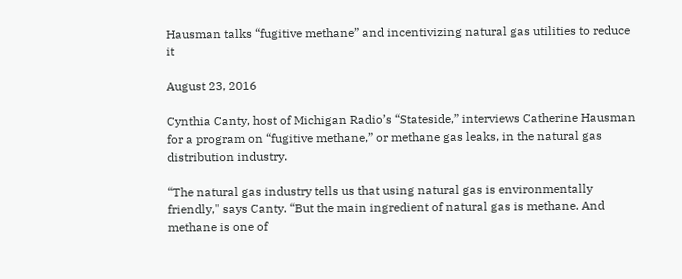Hausman talks “fugitive methane” and incentivizing natural gas utilities to reduce it

August 23, 2016

Cynthia Canty, host of Michigan Radio’s “Stateside,” interviews Catherine Hausman for a program on “fugitive methane,” or methane gas leaks, in the natural gas distribution industry.

“The natural gas industry tells us that using natural gas is environmentally friendly," says Canty. “But the main ingredient of natural gas is methane. And methane is one of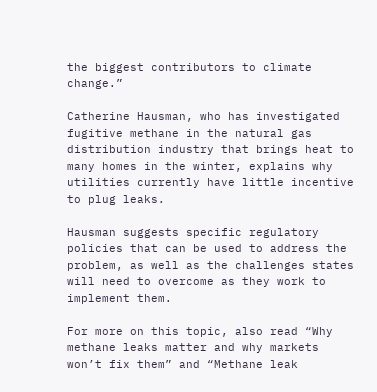the biggest contributors to climate change.”

Catherine Hausman, who has investigated fugitive methane in the natural gas distribution industry that brings heat to many homes in the winter, explains why utilities currently have little incentive to plug leaks.

Hausman suggests specific regulatory policies that can be used to address the problem, as well as the challenges states will need to overcome as they work to implement them.

For more on this topic, also read “Why methane leaks matter and why markets won’t fix them” and “Methane leak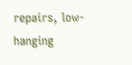repairs, low-hanging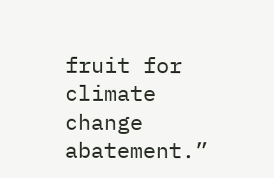fruit for climate change abatement.”